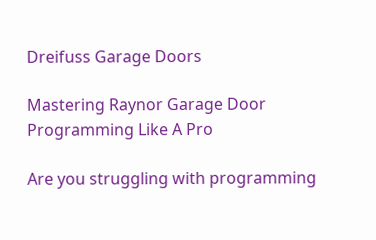Dreifuss Garage Doors

Mastering Raynor Garage Door Programming Like A Pro

Are you struggling with programming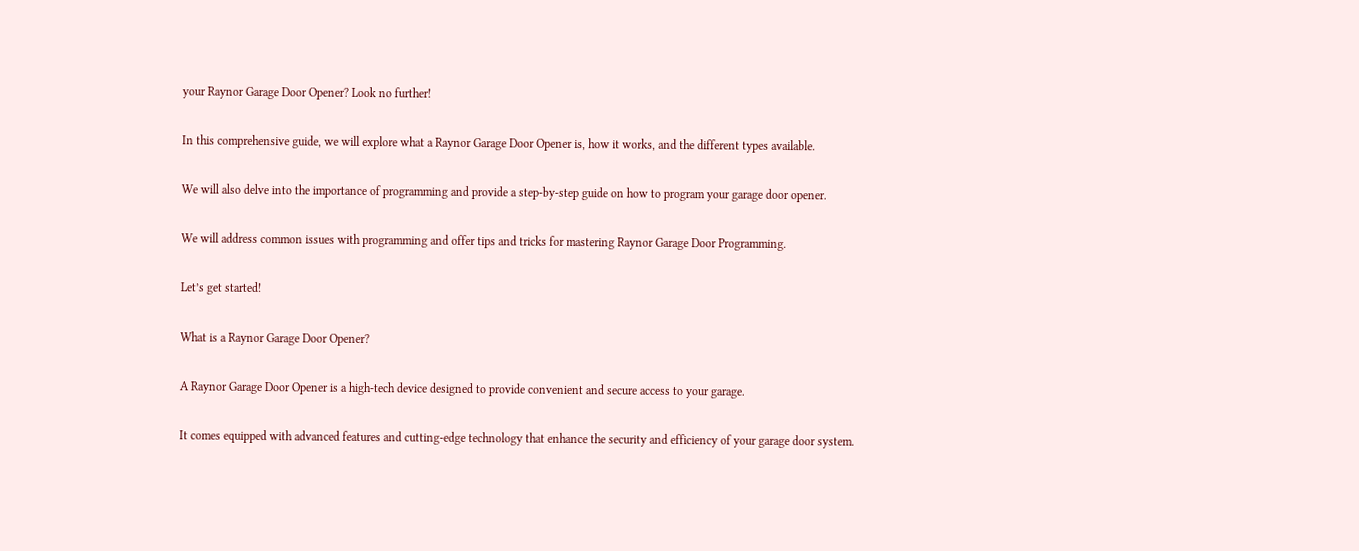your Raynor Garage Door Opener? Look no further!

In this comprehensive guide, we will explore what a Raynor Garage Door Opener is, how it works, and the different types available.

We will also delve into the importance of programming and provide a step-by-step guide on how to program your garage door opener.

We will address common issues with programming and offer tips and tricks for mastering Raynor Garage Door Programming.

Let’s get started!

What is a Raynor Garage Door Opener?

A Raynor Garage Door Opener is a high-tech device designed to provide convenient and secure access to your garage.

It comes equipped with advanced features and cutting-edge technology that enhance the security and efficiency of your garage door system.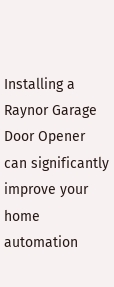Installing a Raynor Garage Door Opener can significantly improve your home automation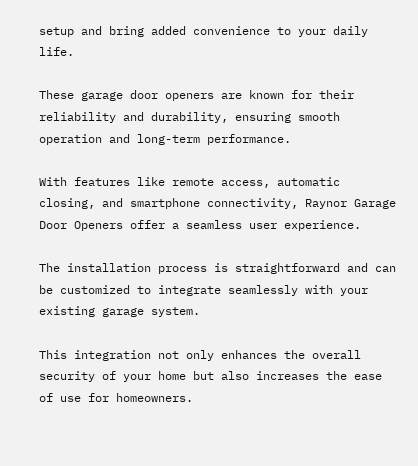setup and bring added convenience to your daily life.

These garage door openers are known for their reliability and durability, ensuring smooth operation and long-term performance.

With features like remote access, automatic closing, and smartphone connectivity, Raynor Garage Door Openers offer a seamless user experience.

The installation process is straightforward and can be customized to integrate seamlessly with your existing garage system.

This integration not only enhances the overall security of your home but also increases the ease of use for homeowners.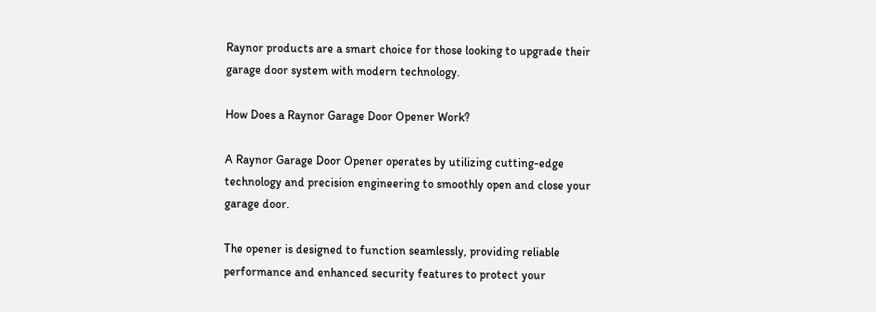Raynor products are a smart choice for those looking to upgrade their garage door system with modern technology.

How Does a Raynor Garage Door Opener Work?

A Raynor Garage Door Opener operates by utilizing cutting-edge technology and precision engineering to smoothly open and close your garage door.

The opener is designed to function seamlessly, providing reliable performance and enhanced security features to protect your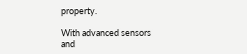property.

With advanced sensors and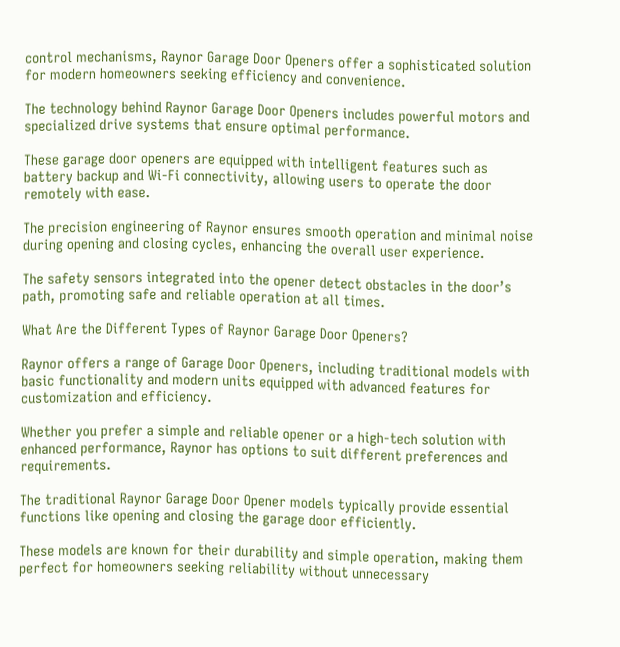control mechanisms, Raynor Garage Door Openers offer a sophisticated solution for modern homeowners seeking efficiency and convenience.

The technology behind Raynor Garage Door Openers includes powerful motors and specialized drive systems that ensure optimal performance.

These garage door openers are equipped with intelligent features such as battery backup and Wi-Fi connectivity, allowing users to operate the door remotely with ease.

The precision engineering of Raynor ensures smooth operation and minimal noise during opening and closing cycles, enhancing the overall user experience.

The safety sensors integrated into the opener detect obstacles in the door’s path, promoting safe and reliable operation at all times.

What Are the Different Types of Raynor Garage Door Openers?

Raynor offers a range of Garage Door Openers, including traditional models with basic functionality and modern units equipped with advanced features for customization and efficiency.

Whether you prefer a simple and reliable opener or a high-tech solution with enhanced performance, Raynor has options to suit different preferences and requirements.

The traditional Raynor Garage Door Opener models typically provide essential functions like opening and closing the garage door efficiently.

These models are known for their durability and simple operation, making them perfect for homeowners seeking reliability without unnecessary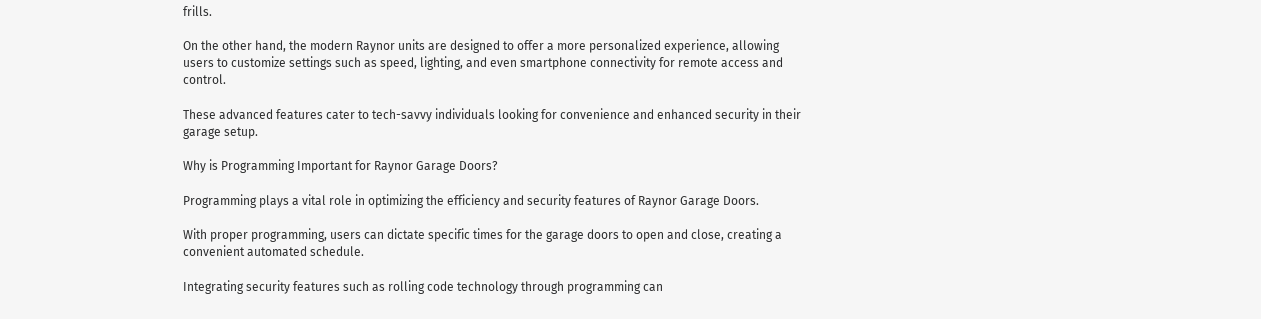frills.

On the other hand, the modern Raynor units are designed to offer a more personalized experience, allowing users to customize settings such as speed, lighting, and even smartphone connectivity for remote access and control.

These advanced features cater to tech-savvy individuals looking for convenience and enhanced security in their garage setup.

Why is Programming Important for Raynor Garage Doors?

Programming plays a vital role in optimizing the efficiency and security features of Raynor Garage Doors.

With proper programming, users can dictate specific times for the garage doors to open and close, creating a convenient automated schedule.

Integrating security features such as rolling code technology through programming can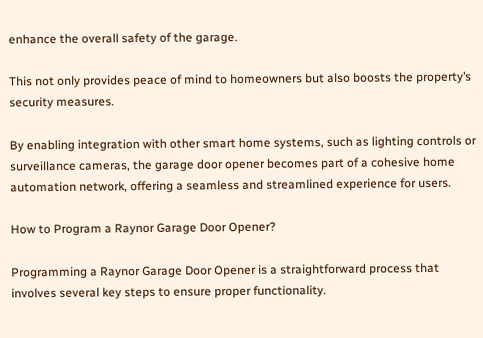enhance the overall safety of the garage.

This not only provides peace of mind to homeowners but also boosts the property’s security measures.

By enabling integration with other smart home systems, such as lighting controls or surveillance cameras, the garage door opener becomes part of a cohesive home automation network, offering a seamless and streamlined experience for users.

How to Program a Raynor Garage Door Opener?

Programming a Raynor Garage Door Opener is a straightforward process that involves several key steps to ensure proper functionality.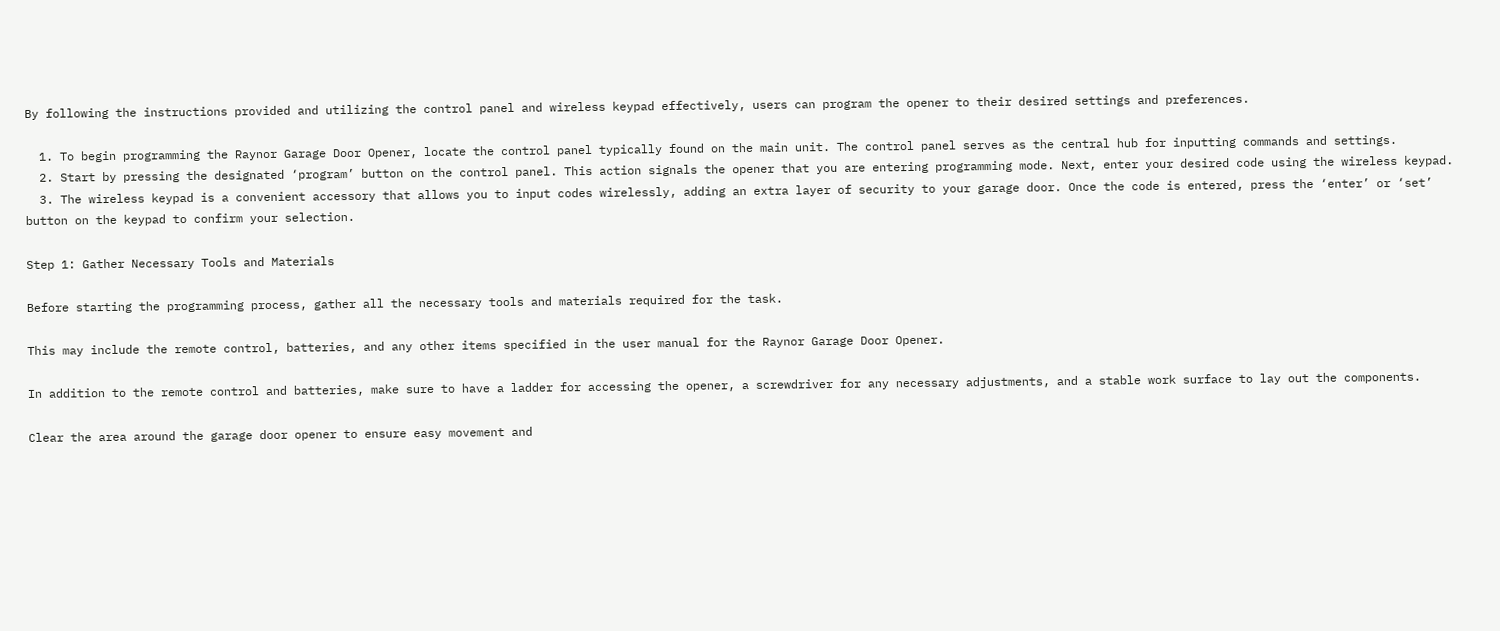By following the instructions provided and utilizing the control panel and wireless keypad effectively, users can program the opener to their desired settings and preferences.

  1. To begin programming the Raynor Garage Door Opener, locate the control panel typically found on the main unit. The control panel serves as the central hub for inputting commands and settings.
  2. Start by pressing the designated ‘program’ button on the control panel. This action signals the opener that you are entering programming mode. Next, enter your desired code using the wireless keypad.
  3. The wireless keypad is a convenient accessory that allows you to input codes wirelessly, adding an extra layer of security to your garage door. Once the code is entered, press the ‘enter’ or ‘set’ button on the keypad to confirm your selection.

Step 1: Gather Necessary Tools and Materials

Before starting the programming process, gather all the necessary tools and materials required for the task.

This may include the remote control, batteries, and any other items specified in the user manual for the Raynor Garage Door Opener.

In addition to the remote control and batteries, make sure to have a ladder for accessing the opener, a screwdriver for any necessary adjustments, and a stable work surface to lay out the components.

Clear the area around the garage door opener to ensure easy movement and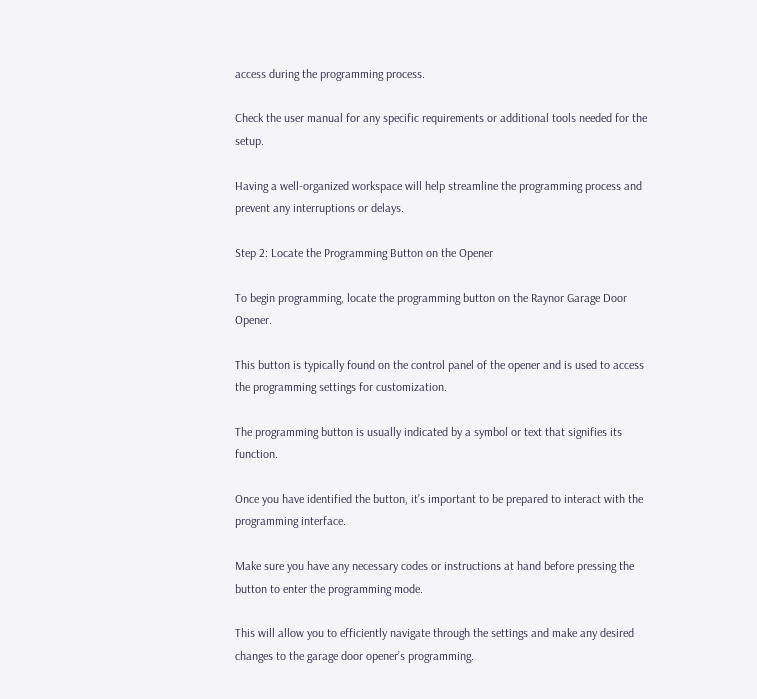access during the programming process.

Check the user manual for any specific requirements or additional tools needed for the setup.

Having a well-organized workspace will help streamline the programming process and prevent any interruptions or delays.

Step 2: Locate the Programming Button on the Opener

To begin programming, locate the programming button on the Raynor Garage Door Opener.

This button is typically found on the control panel of the opener and is used to access the programming settings for customization.

The programming button is usually indicated by a symbol or text that signifies its function.

Once you have identified the button, it’s important to be prepared to interact with the programming interface.

Make sure you have any necessary codes or instructions at hand before pressing the button to enter the programming mode.

This will allow you to efficiently navigate through the settings and make any desired changes to the garage door opener’s programming.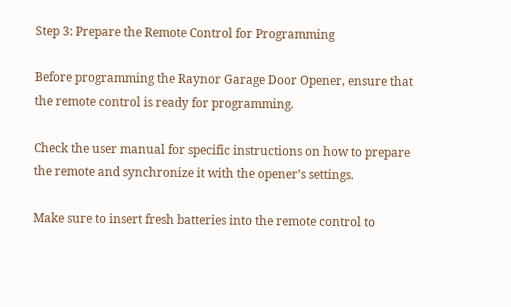Step 3: Prepare the Remote Control for Programming

Before programming the Raynor Garage Door Opener, ensure that the remote control is ready for programming.

Check the user manual for specific instructions on how to prepare the remote and synchronize it with the opener’s settings.

Make sure to insert fresh batteries into the remote control to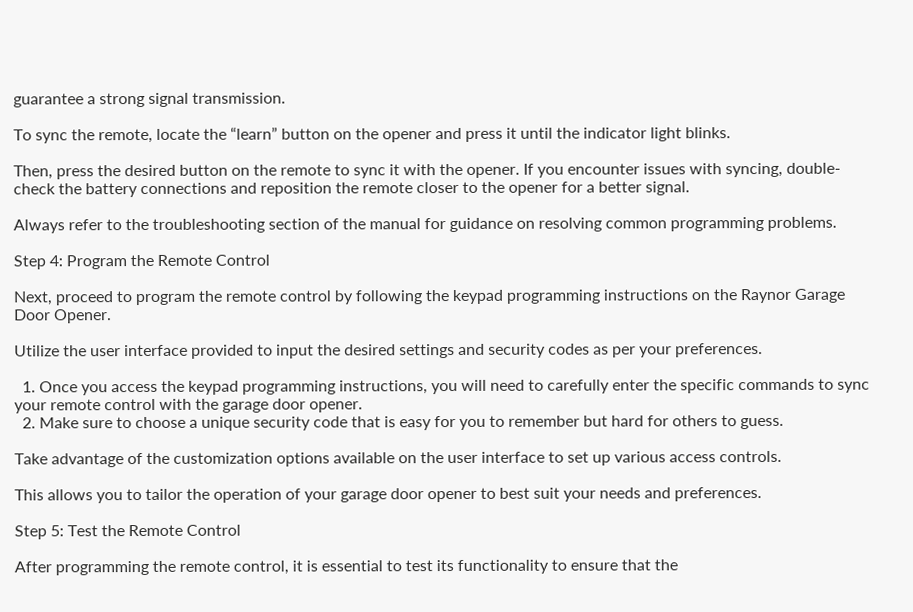guarantee a strong signal transmission.

To sync the remote, locate the “learn” button on the opener and press it until the indicator light blinks.

Then, press the desired button on the remote to sync it with the opener. If you encounter issues with syncing, double-check the battery connections and reposition the remote closer to the opener for a better signal.

Always refer to the troubleshooting section of the manual for guidance on resolving common programming problems.

Step 4: Program the Remote Control

Next, proceed to program the remote control by following the keypad programming instructions on the Raynor Garage Door Opener.

Utilize the user interface provided to input the desired settings and security codes as per your preferences.

  1. Once you access the keypad programming instructions, you will need to carefully enter the specific commands to sync your remote control with the garage door opener.
  2. Make sure to choose a unique security code that is easy for you to remember but hard for others to guess.

Take advantage of the customization options available on the user interface to set up various access controls.

This allows you to tailor the operation of your garage door opener to best suit your needs and preferences.

Step 5: Test the Remote Control

After programming the remote control, it is essential to test its functionality to ensure that the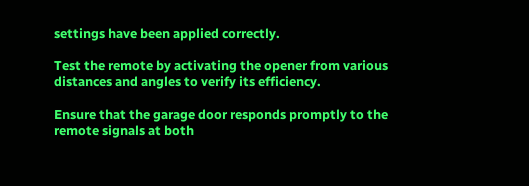settings have been applied correctly.

Test the remote by activating the opener from various distances and angles to verify its efficiency.

Ensure that the garage door responds promptly to the remote signals at both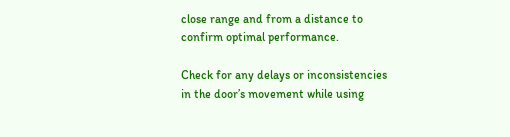close range and from a distance to confirm optimal performance.

Check for any delays or inconsistencies in the door’s movement while using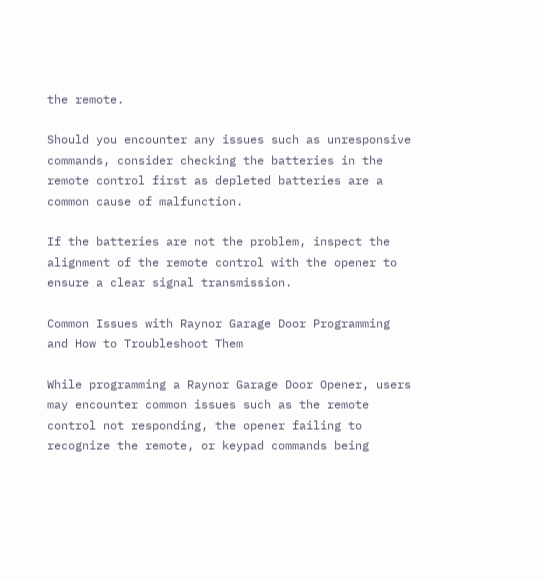the remote.

Should you encounter any issues such as unresponsive commands, consider checking the batteries in the remote control first as depleted batteries are a common cause of malfunction.

If the batteries are not the problem, inspect the alignment of the remote control with the opener to ensure a clear signal transmission.

Common Issues with Raynor Garage Door Programming and How to Troubleshoot Them

While programming a Raynor Garage Door Opener, users may encounter common issues such as the remote control not responding, the opener failing to recognize the remote, or keypad commands being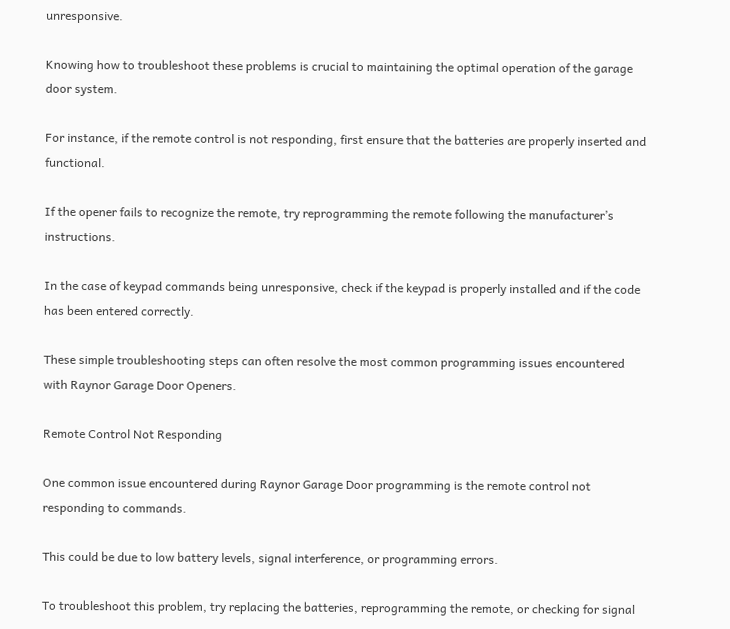unresponsive.

Knowing how to troubleshoot these problems is crucial to maintaining the optimal operation of the garage door system.

For instance, if the remote control is not responding, first ensure that the batteries are properly inserted and functional.

If the opener fails to recognize the remote, try reprogramming the remote following the manufacturer’s instructions.

In the case of keypad commands being unresponsive, check if the keypad is properly installed and if the code has been entered correctly.

These simple troubleshooting steps can often resolve the most common programming issues encountered with Raynor Garage Door Openers.

Remote Control Not Responding

One common issue encountered during Raynor Garage Door programming is the remote control not responding to commands.

This could be due to low battery levels, signal interference, or programming errors.

To troubleshoot this problem, try replacing the batteries, reprogramming the remote, or checking for signal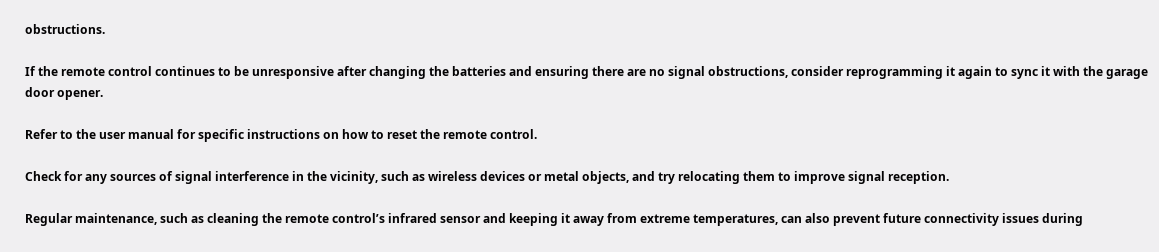obstructions.

If the remote control continues to be unresponsive after changing the batteries and ensuring there are no signal obstructions, consider reprogramming it again to sync it with the garage door opener.

Refer to the user manual for specific instructions on how to reset the remote control.

Check for any sources of signal interference in the vicinity, such as wireless devices or metal objects, and try relocating them to improve signal reception.

Regular maintenance, such as cleaning the remote control’s infrared sensor and keeping it away from extreme temperatures, can also prevent future connectivity issues during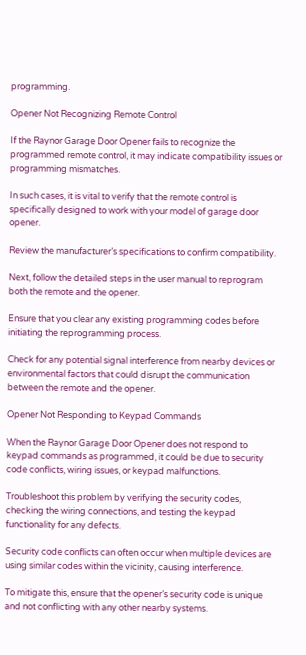programming.

Opener Not Recognizing Remote Control

If the Raynor Garage Door Opener fails to recognize the programmed remote control, it may indicate compatibility issues or programming mismatches.

In such cases, it is vital to verify that the remote control is specifically designed to work with your model of garage door opener.

Review the manufacturer’s specifications to confirm compatibility.

Next, follow the detailed steps in the user manual to reprogram both the remote and the opener.

Ensure that you clear any existing programming codes before initiating the reprogramming process.

Check for any potential signal interference from nearby devices or environmental factors that could disrupt the communication between the remote and the opener.

Opener Not Responding to Keypad Commands

When the Raynor Garage Door Opener does not respond to keypad commands as programmed, it could be due to security code conflicts, wiring issues, or keypad malfunctions.

Troubleshoot this problem by verifying the security codes, checking the wiring connections, and testing the keypad functionality for any defects.

Security code conflicts can often occur when multiple devices are using similar codes within the vicinity, causing interference.

To mitigate this, ensure that the opener’s security code is unique and not conflicting with any other nearby systems.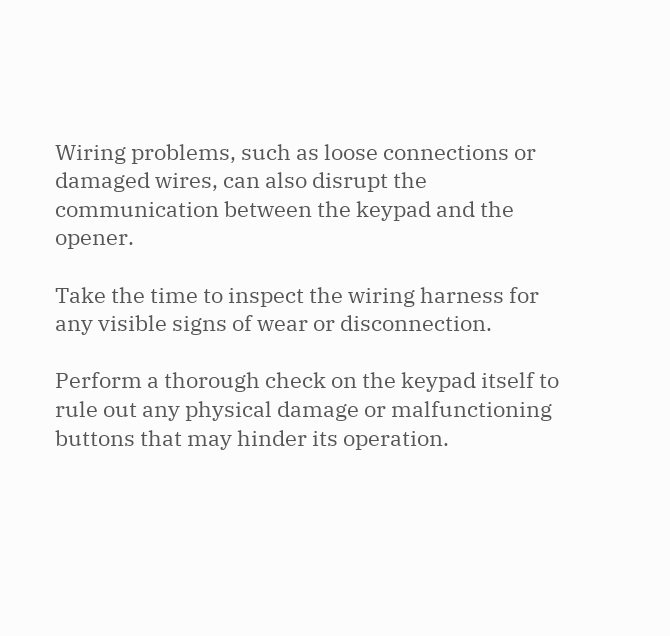Wiring problems, such as loose connections or damaged wires, can also disrupt the communication between the keypad and the opener.

Take the time to inspect the wiring harness for any visible signs of wear or disconnection.

Perform a thorough check on the keypad itself to rule out any physical damage or malfunctioning buttons that may hinder its operation.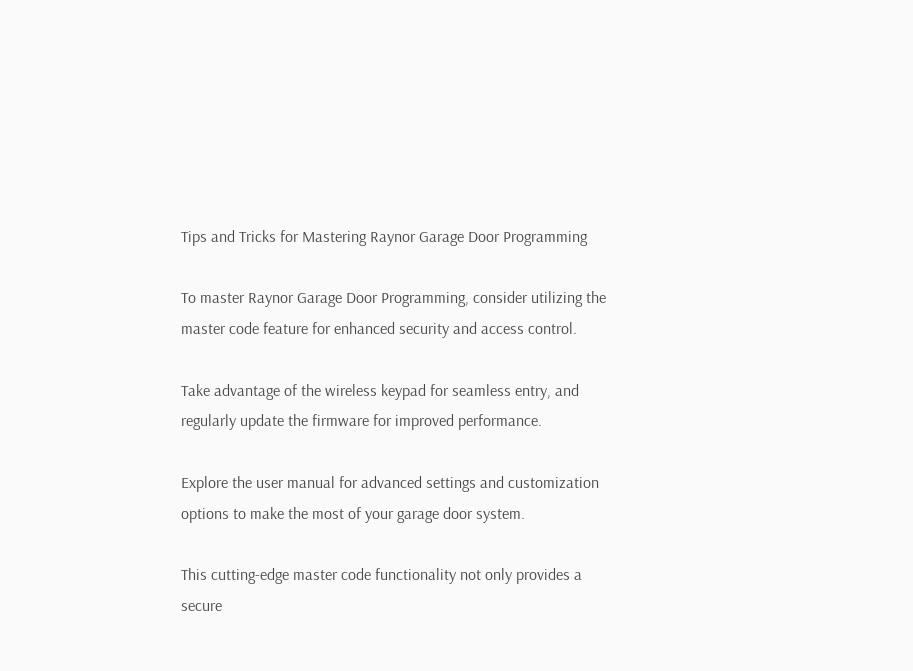Tips and Tricks for Mastering Raynor Garage Door Programming

To master Raynor Garage Door Programming, consider utilizing the master code feature for enhanced security and access control.

Take advantage of the wireless keypad for seamless entry, and regularly update the firmware for improved performance.

Explore the user manual for advanced settings and customization options to make the most of your garage door system.

This cutting-edge master code functionality not only provides a secure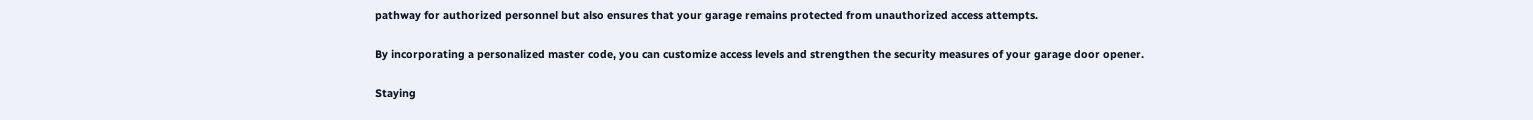pathway for authorized personnel but also ensures that your garage remains protected from unauthorized access attempts.

By incorporating a personalized master code, you can customize access levels and strengthen the security measures of your garage door opener.

Staying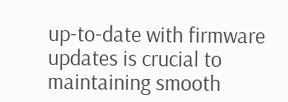up-to-date with firmware updates is crucial to maintaining smooth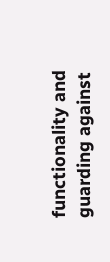functionality and guarding against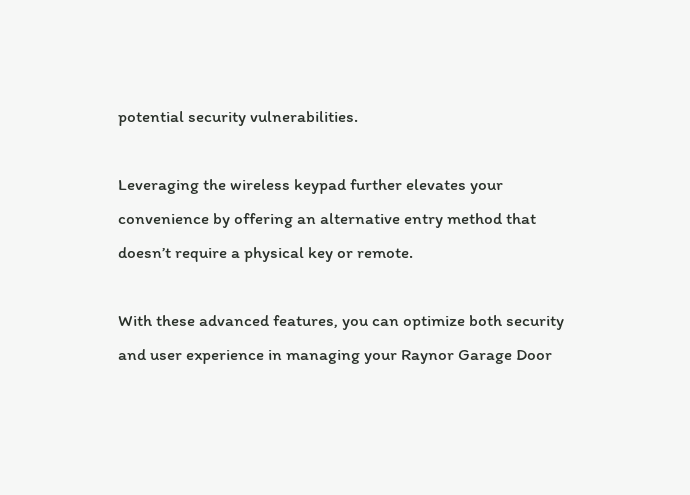potential security vulnerabilities.

Leveraging the wireless keypad further elevates your convenience by offering an alternative entry method that doesn’t require a physical key or remote.

With these advanced features, you can optimize both security and user experience in managing your Raynor Garage Door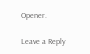Opener.

Leave a Reply